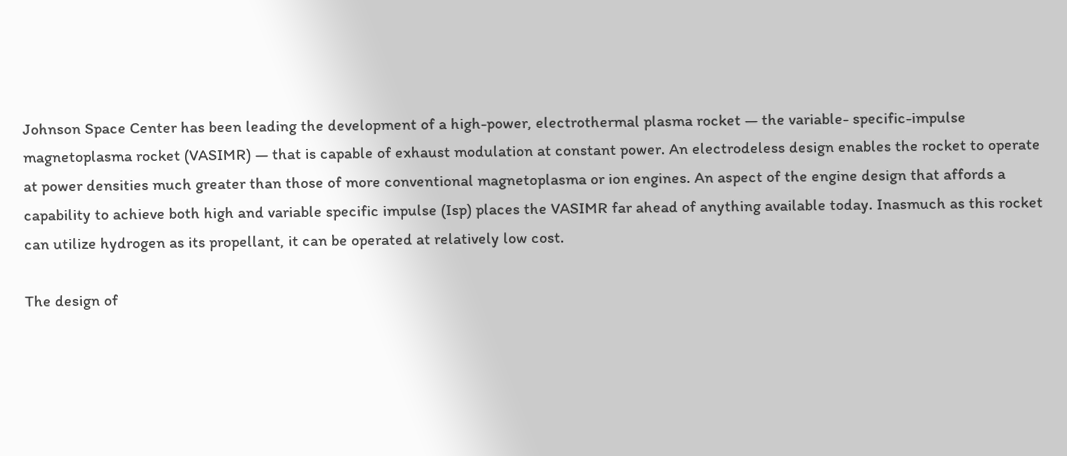Johnson Space Center has been leading the development of a high-power, electrothermal plasma rocket — the variable- specific-impulse magnetoplasma rocket (VASIMR) — that is capable of exhaust modulation at constant power. An electrodeless design enables the rocket to operate at power densities much greater than those of more conventional magnetoplasma or ion engines. An aspect of the engine design that affords a capability to achieve both high and variable specific impulse (Isp) places the VASIMR far ahead of anything available today. Inasmuch as this rocket can utilize hydrogen as its propellant, it can be operated at relatively low cost.

The design of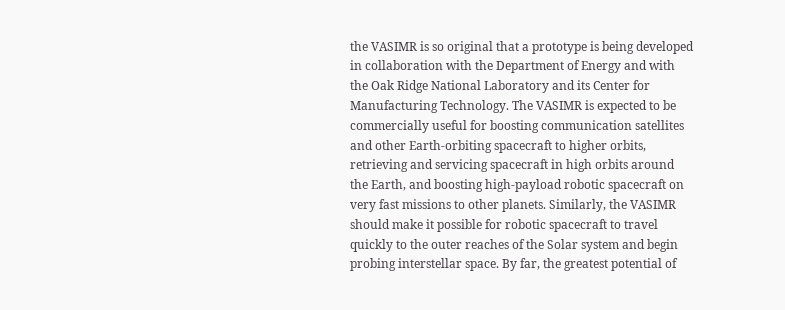the VASIMR is so original that a prototype is being developed in collaboration with the Department of Energy and with the Oak Ridge National Laboratory and its Center for Manufacturing Technology. The VASIMR is expected to be commercially useful for boosting communication satellites and other Earth-orbiting spacecraft to higher orbits, retrieving and servicing spacecraft in high orbits around the Earth, and boosting high-payload robotic spacecraft on very fast missions to other planets. Similarly, the VASIMR should make it possible for robotic spacecraft to travel quickly to the outer reaches of the Solar system and begin probing interstellar space. By far, the greatest potential of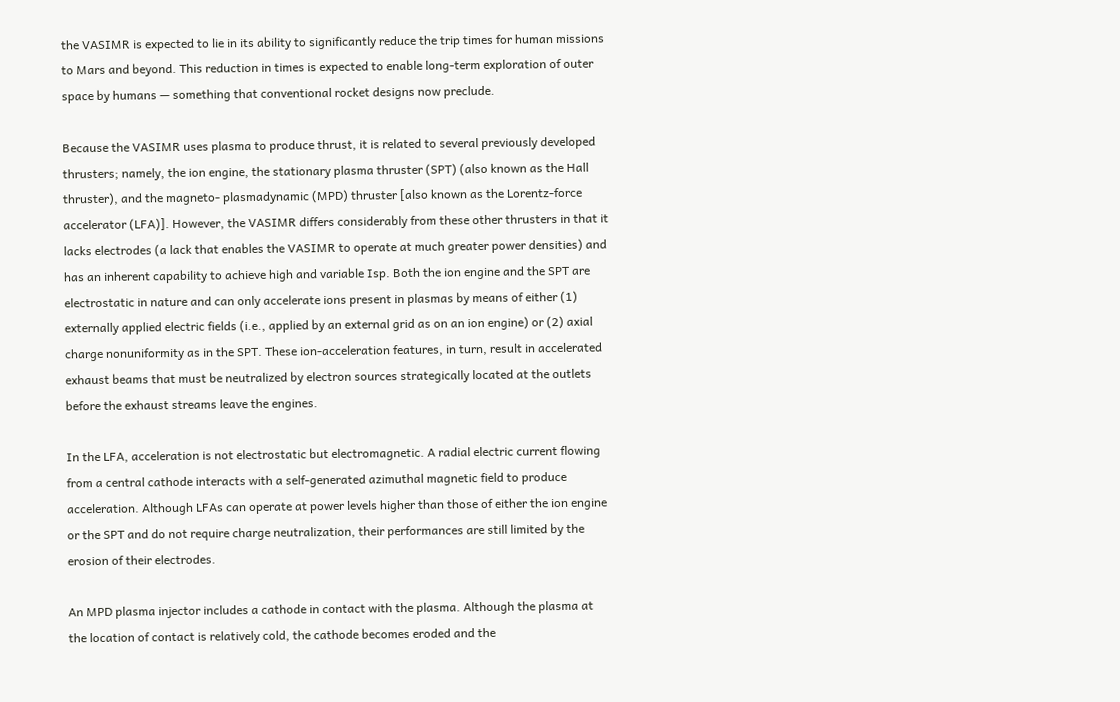the VASIMR is expected to lie in its ability to significantly reduce the trip times for human missions to Mars and beyond. This reduction in times is expected to enable long-term exploration of outer space by humans — something that conventional rocket designs now preclude.

Because the VASIMR uses plasma to produce thrust, it is related to several previously developed thrusters; namely, the ion engine, the stationary plasma thruster (SPT) (also known as the Hall thruster), and the magneto- plasmadynamic (MPD) thruster [also known as the Lorentz-force accelerator (LFA)]. However, the VASIMR differs considerably from these other thrusters in that it lacks electrodes (a lack that enables the VASIMR to operate at much greater power densities) and has an inherent capability to achieve high and variable Isp. Both the ion engine and the SPT are electrostatic in nature and can only accelerate ions present in plasmas by means of either (1) externally applied electric fields (i.e., applied by an external grid as on an ion engine) or (2) axial charge nonuniformity as in the SPT. These ion-acceleration features, in turn, result in accelerated exhaust beams that must be neutralized by electron sources strategically located at the outlets before the exhaust streams leave the engines.

In the LFA, acceleration is not electrostatic but electromagnetic. A radial electric current flowing from a central cathode interacts with a self-generated azimuthal magnetic field to produce acceleration. Although LFAs can operate at power levels higher than those of either the ion engine or the SPT and do not require charge neutralization, their performances are still limited by the erosion of their electrodes.

An MPD plasma injector includes a cathode in contact with the plasma. Although the plasma at the location of contact is relatively cold, the cathode becomes eroded and the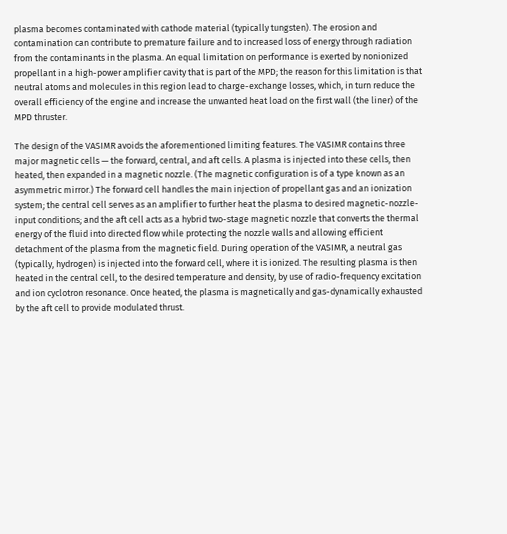plasma becomes contaminated with cathode material (typically tungsten). The erosion and contamination can contribute to premature failure and to increased loss of energy through radiation from the contaminants in the plasma. An equal limitation on performance is exerted by nonionized propellant in a high-power amplifier cavity that is part of the MPD; the reason for this limitation is that neutral atoms and molecules in this region lead to charge-exchange losses, which, in turn reduce the overall efficiency of the engine and increase the unwanted heat load on the first wall (the liner) of the MPD thruster.

The design of the VASIMR avoids the aforementioned limiting features. The VASIMR contains three major magnetic cells — the forward, central, and aft cells. A plasma is injected into these cells, then heated, then expanded in a magnetic nozzle. (The magnetic configuration is of a type known as an asymmetric mirror.) The forward cell handles the main injection of propellant gas and an ionization system; the central cell serves as an amplifier to further heat the plasma to desired magnetic-nozzle-input conditions; and the aft cell acts as a hybrid two-stage magnetic nozzle that converts the thermal energy of the fluid into directed flow while protecting the nozzle walls and allowing efficient detachment of the plasma from the magnetic field. During operation of the VASIMR, a neutral gas (typically, hydrogen) is injected into the forward cell, where it is ionized. The resulting plasma is then heated in the central cell, to the desired temperature and density, by use of radio-frequency excitation and ion cyclotron resonance. Once heated, the plasma is magnetically and gas-dynamically exhausted by the aft cell to provide modulated thrust.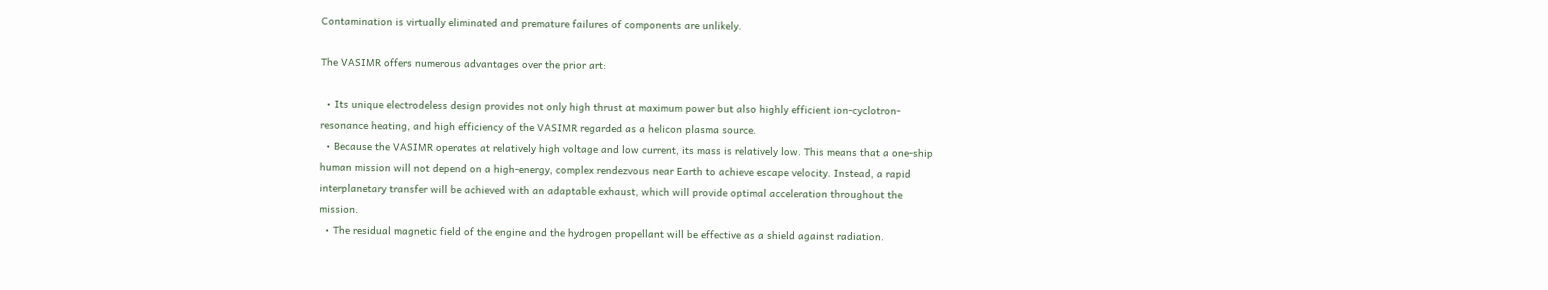Contamination is virtually eliminated and premature failures of components are unlikely.

The VASIMR offers numerous advantages over the prior art:

  • Its unique electrodeless design provides not only high thrust at maximum power but also highly efficient ion-cyclotron-resonance heating, and high efficiency of the VASIMR regarded as a helicon plasma source.
  • Because the VASIMR operates at relatively high voltage and low current, its mass is relatively low. This means that a one-ship human mission will not depend on a high-energy, complex rendezvous near Earth to achieve escape velocity. Instead, a rapid interplanetary transfer will be achieved with an adaptable exhaust, which will provide optimal acceleration throughout the mission.
  • The residual magnetic field of the engine and the hydrogen propellant will be effective as a shield against radiation.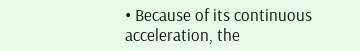• Because of its continuous acceleration, the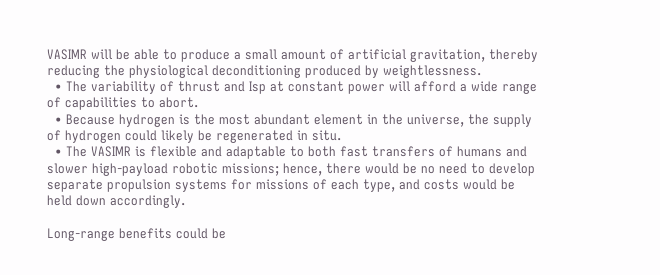VASIMR will be able to produce a small amount of artificial gravitation, thereby reducing the physiological deconditioning produced by weightlessness.
  • The variability of thrust and Isp at constant power will afford a wide range of capabilities to abort.
  • Because hydrogen is the most abundant element in the universe, the supply of hydrogen could likely be regenerated in situ.
  • The VASIMR is flexible and adaptable to both fast transfers of humans and slower high-payload robotic missions; hence, there would be no need to develop separate propulsion systems for missions of each type, and costs would be held down accordingly.

Long-range benefits could be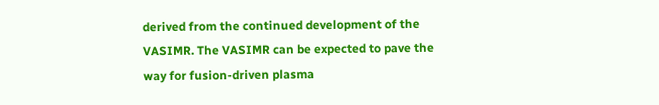derived from the continued development of the VASIMR. The VASIMR can be expected to pave the way for fusion-driven plasma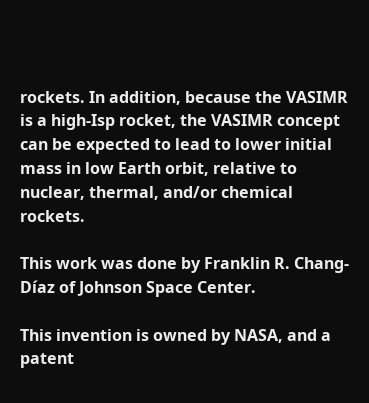rockets. In addition, because the VASIMR is a high-Isp rocket, the VASIMR concept can be expected to lead to lower initial mass in low Earth orbit, relative to nuclear, thermal, and/or chemical rockets.

This work was done by Franklin R. Chang-Díaz of Johnson Space Center.

This invention is owned by NASA, and a patent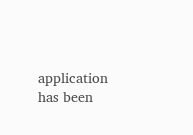application has been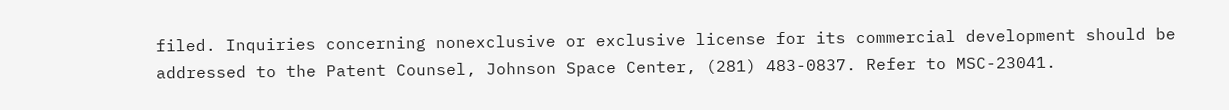filed. Inquiries concerning nonexclusive or exclusive license for its commercial development should be addressed to the Patent Counsel, Johnson Space Center, (281) 483-0837. Refer to MSC-23041.